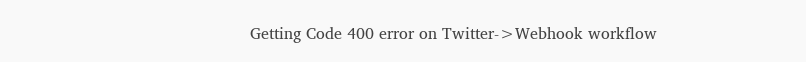Getting Code 400 error on Twitter->Webhook workflow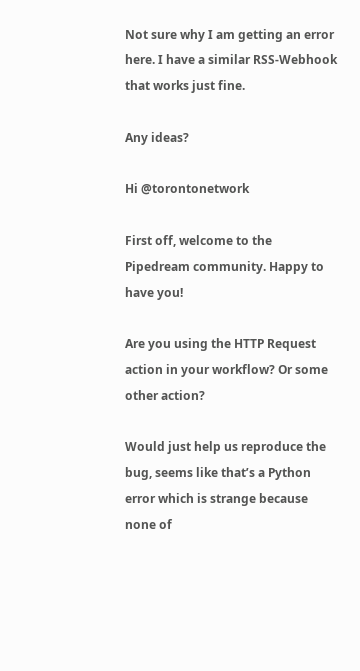Not sure why I am getting an error here. I have a similar RSS-Webhook that works just fine.

Any ideas?

Hi @torontonetwork

First off, welcome to the Pipedream community. Happy to have you!

Are you using the HTTP Request action in your workflow? Or some other action?

Would just help us reproduce the bug, seems like that’s a Python error which is strange because none of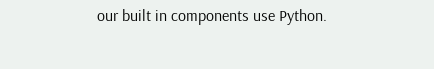our built in components use Python.